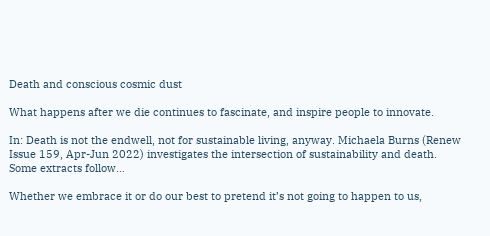Death and conscious cosmic dust

What happens after we die continues to fascinate, and inspire people to innovate.

In: Death is not the endwell, not for sustainable living, anyway. Michaela Burns (Renew Issue 159, Apr-Jun 2022) investigates the intersection of sustainability and death. Some extracts follow…

Whether we embrace it or do our best to pretend it’s not going to happen to us,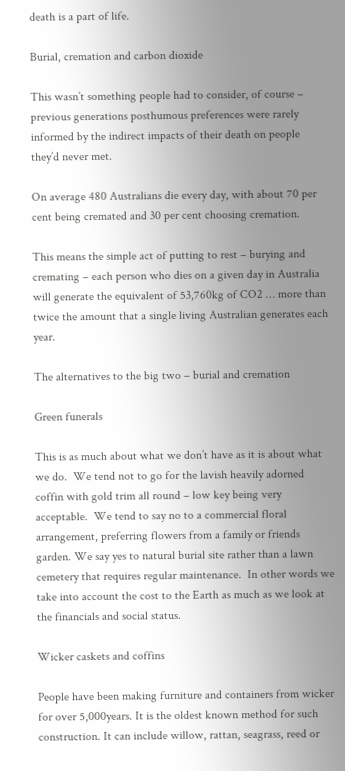death is a part of life.

Burial, cremation and carbon dioxide

This wasn’t something people had to consider, of course – previous generations posthumous preferences were rarely informed by the indirect impacts of their death on people they’d never met.

On average 480 Australians die every day, with about 70 per cent being cremated and 30 per cent choosing cremation.

This means the simple act of putting to rest – burying and cremating – each person who dies on a given day in Australia will generate the equivalent of 53,760kg of CO2 … more than twice the amount that a single living Australian generates each year.

The alternatives to the big two – burial and cremation

Green funerals

This is as much about what we don’t have as it is about what we do.  We tend not to go for the lavish heavily adorned coffin with gold trim all round – low key being very acceptable.  We tend to say no to a commercial floral arrangement, preferring flowers from a family or friends garden. We say yes to natural burial site rather than a lawn cemetery that requires regular maintenance.  In other words we take into account the cost to the Earth as much as we look at the financials and social status.

Wicker caskets and coffins

People have been making furniture and containers from wicker for over 5,000years. It is the oldest known method for such construction. It can include willow, rattan, seagrass, reed or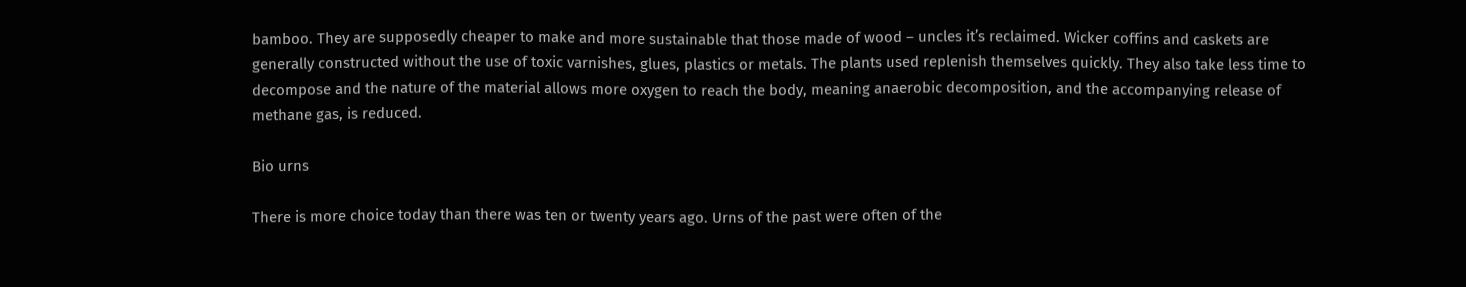bamboo. They are supposedly cheaper to make and more sustainable that those made of wood – uncles it’s reclaimed. Wicker coffins and caskets are generally constructed without the use of toxic varnishes, glues, plastics or metals. The plants used replenish themselves quickly. They also take less time to decompose and the nature of the material allows more oxygen to reach the body, meaning anaerobic decomposition, and the accompanying release of methane gas, is reduced.

Bio urns

There is more choice today than there was ten or twenty years ago. Urns of the past were often of the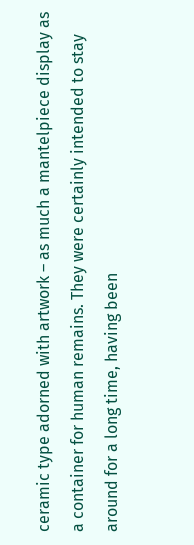ceramic type adorned with artwork – as much a mantelpiece display as a container for human remains. They were certainly intended to stay around for a long time, having been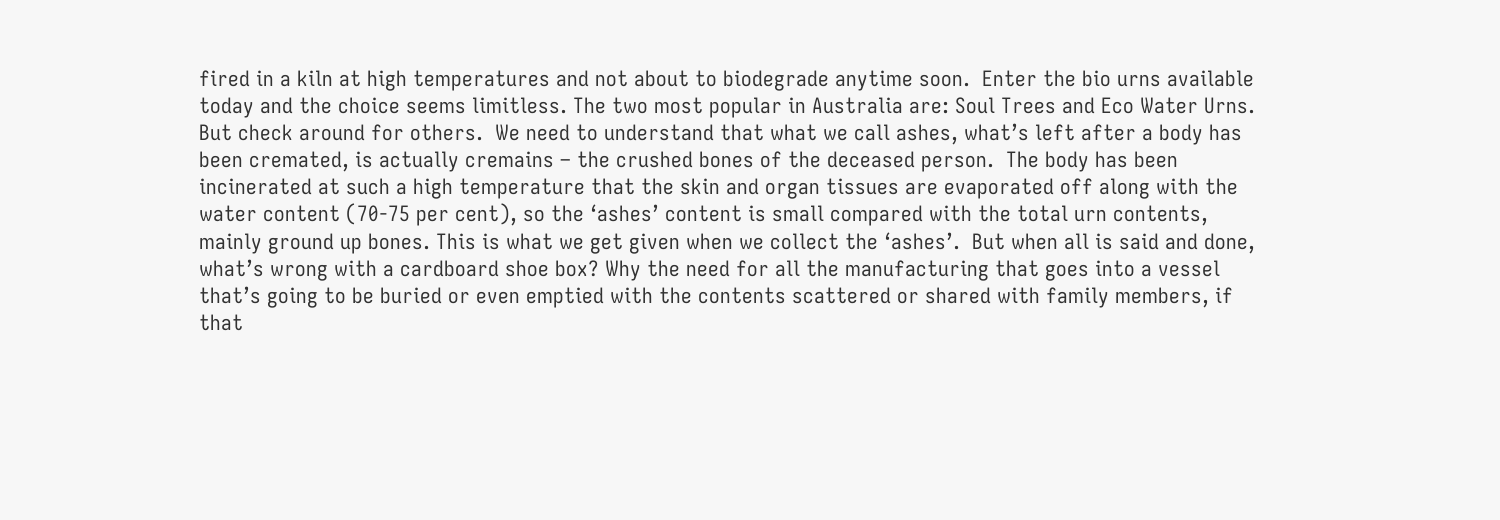fired in a kiln at high temperatures and not about to biodegrade anytime soon.  Enter the bio urns available today and the choice seems limitless. The two most popular in Australia are: Soul Trees and Eco Water Urns. But check around for others.  We need to understand that what we call ashes, what’s left after a body has been cremated, is actually cremains – the crushed bones of the deceased person.  The body has been incinerated at such a high temperature that the skin and organ tissues are evaporated off along with the water content (70-75 per cent), so the ‘ashes’ content is small compared with the total urn contents, mainly ground up bones. This is what we get given when we collect the ‘ashes’.  But when all is said and done, what’s wrong with a cardboard shoe box? Why the need for all the manufacturing that goes into a vessel that’s going to be buried or even emptied with the contents scattered or shared with family members, if that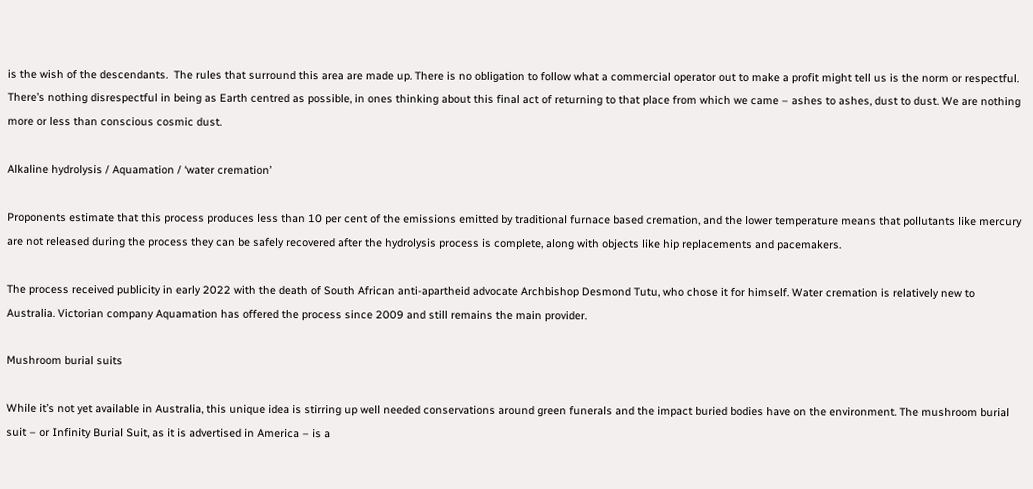is the wish of the descendants.  The rules that surround this area are made up. There is no obligation to follow what a commercial operator out to make a profit might tell us is the norm or respectful. There’s nothing disrespectful in being as Earth centred as possible, in ones thinking about this final act of returning to that place from which we came – ashes to ashes, dust to dust. We are nothing more or less than conscious cosmic dust.

Alkaline hydrolysis / Aquamation / ‘water cremation’

Proponents estimate that this process produces less than 10 per cent of the emissions emitted by traditional furnace based cremation, and the lower temperature means that pollutants like mercury are not released during the process they can be safely recovered after the hydrolysis process is complete, along with objects like hip replacements and pacemakers.

The process received publicity in early 2022 with the death of South African anti-apartheid advocate Archbishop Desmond Tutu, who chose it for himself. Water cremation is relatively new to Australia. Victorian company Aquamation has offered the process since 2009 and still remains the main provider.

Mushroom burial suits

While it’s not yet available in Australia, this unique idea is stirring up well needed conservations around green funerals and the impact buried bodies have on the environment. The mushroom burial suit – or Infinity Burial Suit, as it is advertised in America – is a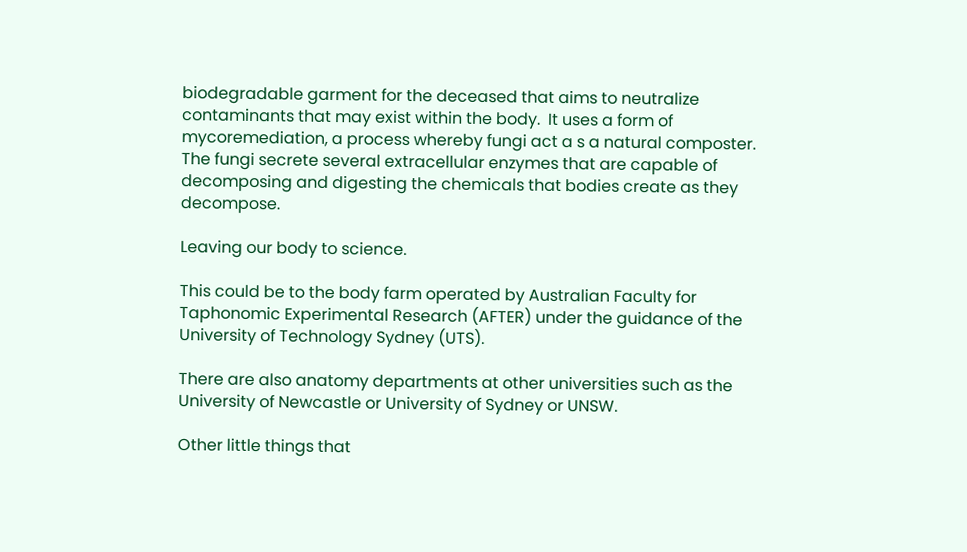biodegradable garment for the deceased that aims to neutralize contaminants that may exist within the body.  It uses a form of mycoremediation, a process whereby fungi act a s a natural composter.  The fungi secrete several extracellular enzymes that are capable of decomposing and digesting the chemicals that bodies create as they decompose.

Leaving our body to science.

This could be to the body farm operated by Australian Faculty for Taphonomic Experimental Research (AFTER) under the guidance of the University of Technology Sydney (UTS).

There are also anatomy departments at other universities such as the University of Newcastle or University of Sydney or UNSW.

Other little things that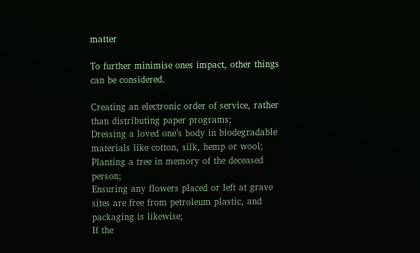matter

To further minimise ones impact, other things can be considered.

Creating an electronic order of service, rather than distributing paper programs;
Dressing a loved one’s body in biodegradable materials like cotton, silk, hemp or wool;
Planting a tree in memory of the deceased person;
Ensuring any flowers placed or left at grave sites are free from petroleum plastic, and packaging is likewise;
If the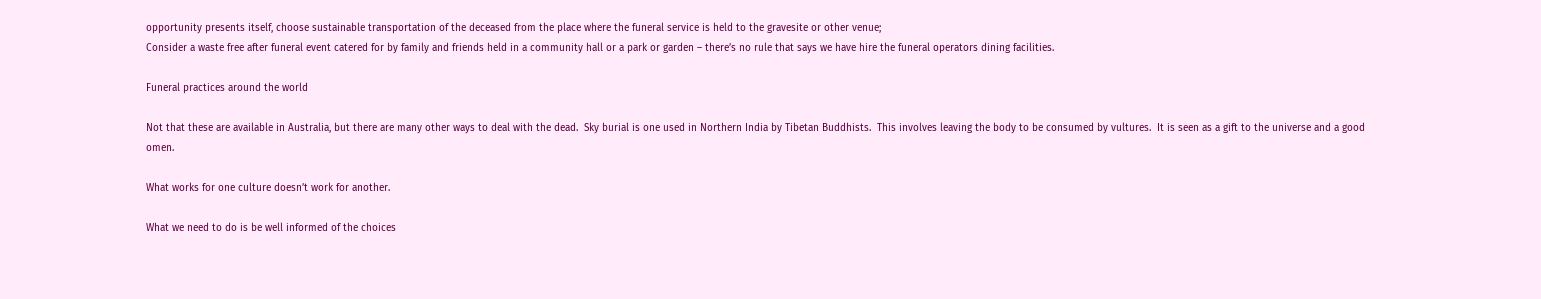opportunity presents itself, choose sustainable transportation of the deceased from the place where the funeral service is held to the gravesite or other venue;
Consider a waste free after funeral event catered for by family and friends held in a community hall or a park or garden – there’s no rule that says we have hire the funeral operators dining facilities.

Funeral practices around the world

Not that these are available in Australia, but there are many other ways to deal with the dead.  Sky burial is one used in Northern India by Tibetan Buddhists.  This involves leaving the body to be consumed by vultures.  It is seen as a gift to the universe and a good omen.

What works for one culture doesn’t work for another.

What we need to do is be well informed of the choices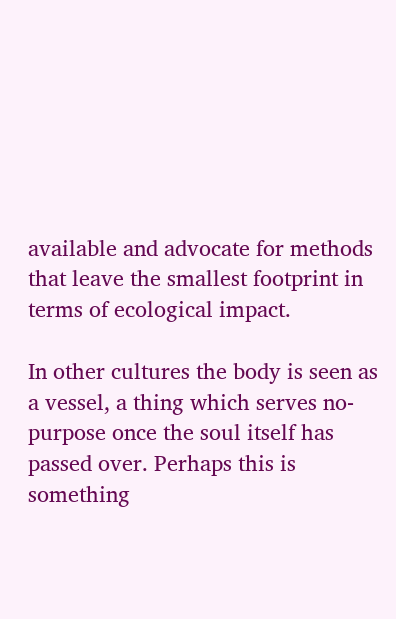available and advocate for methods that leave the smallest footprint in terms of ecological impact.

In other cultures the body is seen as a vessel, a thing which serves no-purpose once the soul itself has passed over. Perhaps this is something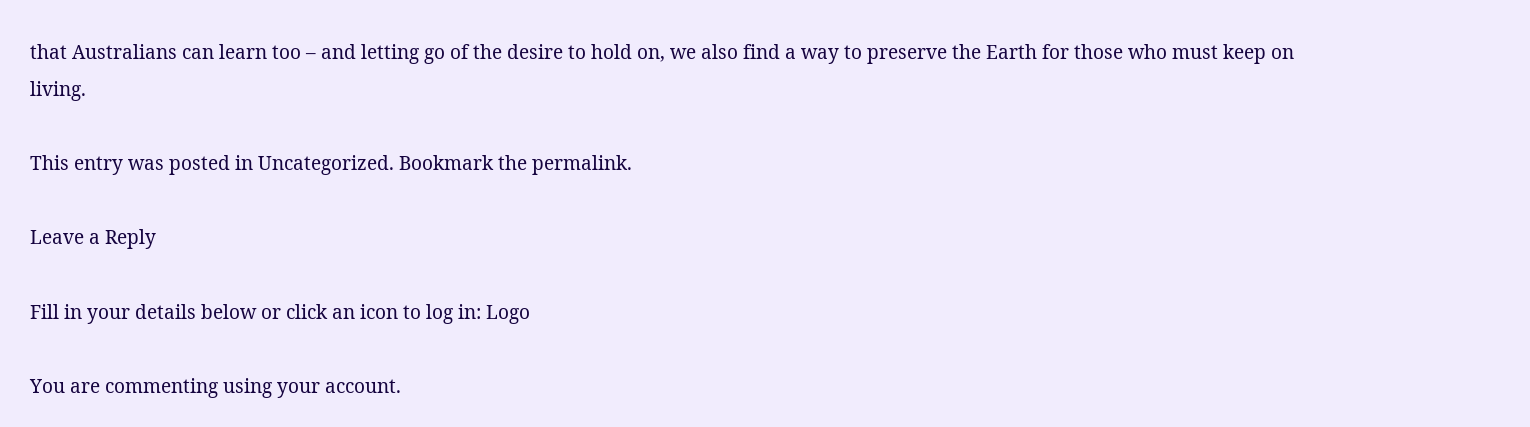that Australians can learn too – and letting go of the desire to hold on, we also find a way to preserve the Earth for those who must keep on living.

This entry was posted in Uncategorized. Bookmark the permalink.

Leave a Reply

Fill in your details below or click an icon to log in: Logo

You are commenting using your account.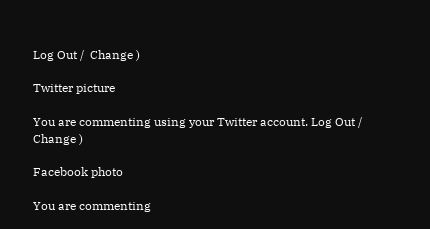Log Out /  Change )

Twitter picture

You are commenting using your Twitter account. Log Out /  Change )

Facebook photo

You are commenting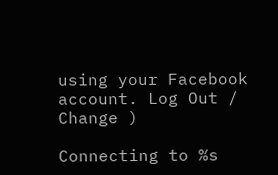using your Facebook account. Log Out /  Change )

Connecting to %s